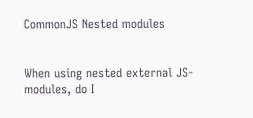CommonJS Nested modules


When using nested external JS-modules, do I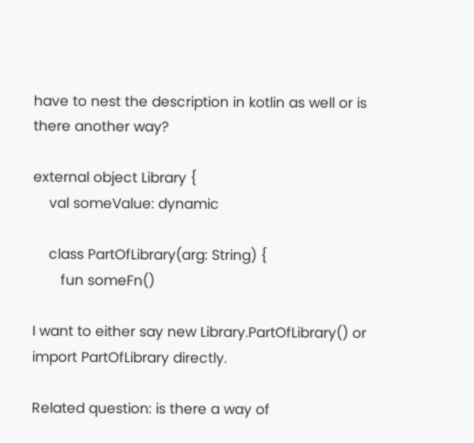have to nest the description in kotlin as well or is there another way?

external object Library {
    val someValue: dynamic

    class PartOfLibrary(arg: String) {
       fun someFn()

I want to either say new Library.PartOfLibrary() or import PartOfLibrary directly.

Related question: is there a way of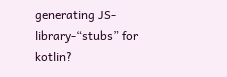generating JS-library-“stubs” for kotlin?